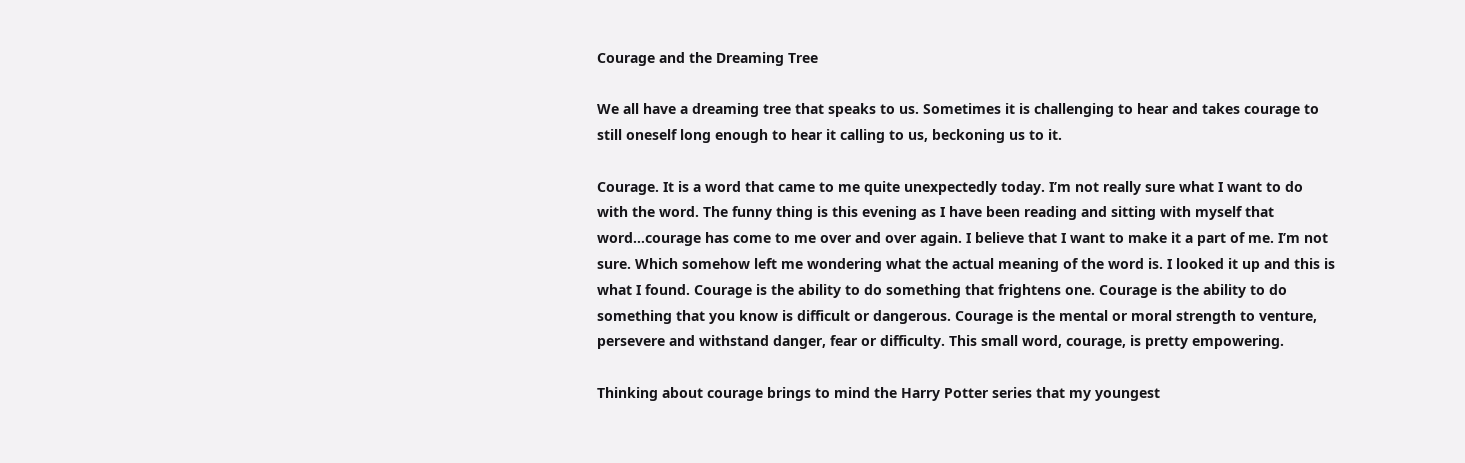Courage and the Dreaming Tree

We all have a dreaming tree that speaks to us. Sometimes it is challenging to hear and takes courage to still oneself long enough to hear it calling to us, beckoning us to it.

Courage. It is a word that came to me quite unexpectedly today. I’m not really sure what I want to do with the word. The funny thing is this evening as I have been reading and sitting with myself that word…courage has come to me over and over again. I believe that I want to make it a part of me. I’m not sure. Which somehow left me wondering what the actual meaning of the word is. I looked it up and this is what I found. Courage is the ability to do something that frightens one. Courage is the ability to do something that you know is difficult or dangerous. Courage is the mental or moral strength to venture, persevere and withstand danger, fear or difficulty. This small word, courage, is pretty empowering.

Thinking about courage brings to mind the Harry Potter series that my youngest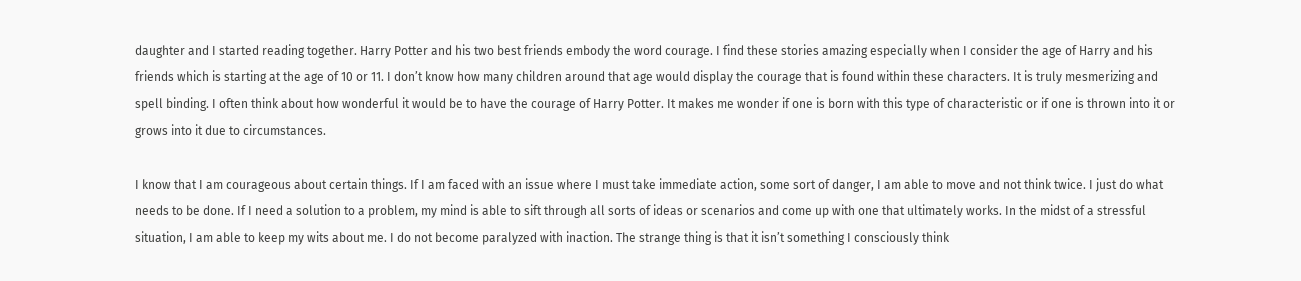daughter and I started reading together. Harry Potter and his two best friends embody the word courage. I find these stories amazing especially when I consider the age of Harry and his friends which is starting at the age of 10 or 11. I don’t know how many children around that age would display the courage that is found within these characters. It is truly mesmerizing and spell binding. I often think about how wonderful it would be to have the courage of Harry Potter. It makes me wonder if one is born with this type of characteristic or if one is thrown into it or grows into it due to circumstances.

I know that I am courageous about certain things. If I am faced with an issue where I must take immediate action, some sort of danger, I am able to move and not think twice. I just do what needs to be done. If I need a solution to a problem, my mind is able to sift through all sorts of ideas or scenarios and come up with one that ultimately works. In the midst of a stressful situation, I am able to keep my wits about me. I do not become paralyzed with inaction. The strange thing is that it isn’t something I consciously think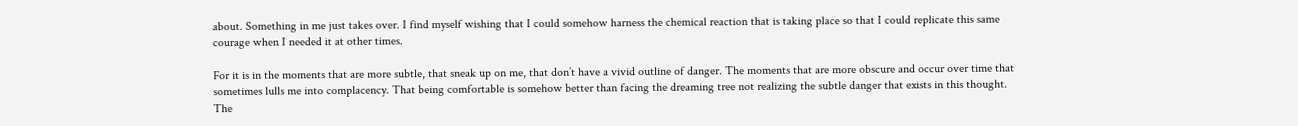about. Something in me just takes over. I find myself wishing that I could somehow harness the chemical reaction that is taking place so that I could replicate this same courage when I needed it at other times.

For it is in the moments that are more subtle, that sneak up on me, that don’t have a vivid outline of danger. The moments that are more obscure and occur over time that sometimes lulls me into complacency. That being comfortable is somehow better than facing the dreaming tree not realizing the subtle danger that exists in this thought. The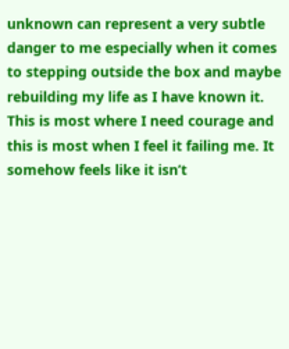unknown can represent a very subtle danger to me especially when it comes to stepping outside the box and maybe rebuilding my life as I have known it. This is most where I need courage and this is most when I feel it failing me. It somehow feels like it isn’t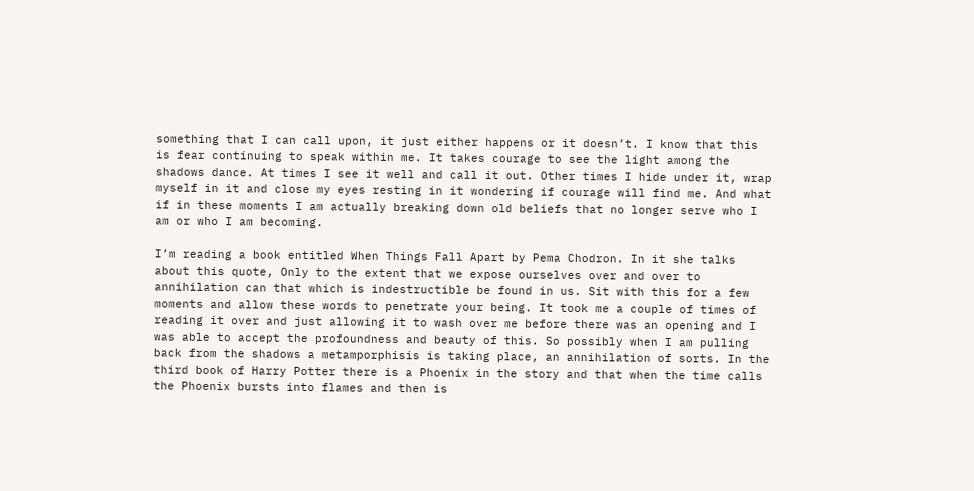something that I can call upon, it just either happens or it doesn’t. I know that this is fear continuing to speak within me. It takes courage to see the light among the shadows dance. At times I see it well and call it out. Other times I hide under it, wrap myself in it and close my eyes resting in it wondering if courage will find me. And what if in these moments I am actually breaking down old beliefs that no longer serve who I am or who I am becoming.

I’m reading a book entitled When Things Fall Apart by Pema Chodron. In it she talks about this quote, Only to the extent that we expose ourselves over and over to annihilation can that which is indestructible be found in us. Sit with this for a few moments and allow these words to penetrate your being. It took me a couple of times of reading it over and just allowing it to wash over me before there was an opening and I was able to accept the profoundness and beauty of this. So possibly when I am pulling back from the shadows a metamporphisis is taking place, an annihilation of sorts. In the third book of Harry Potter there is a Phoenix in the story and that when the time calls the Phoenix bursts into flames and then is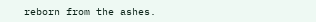reborn from the ashes.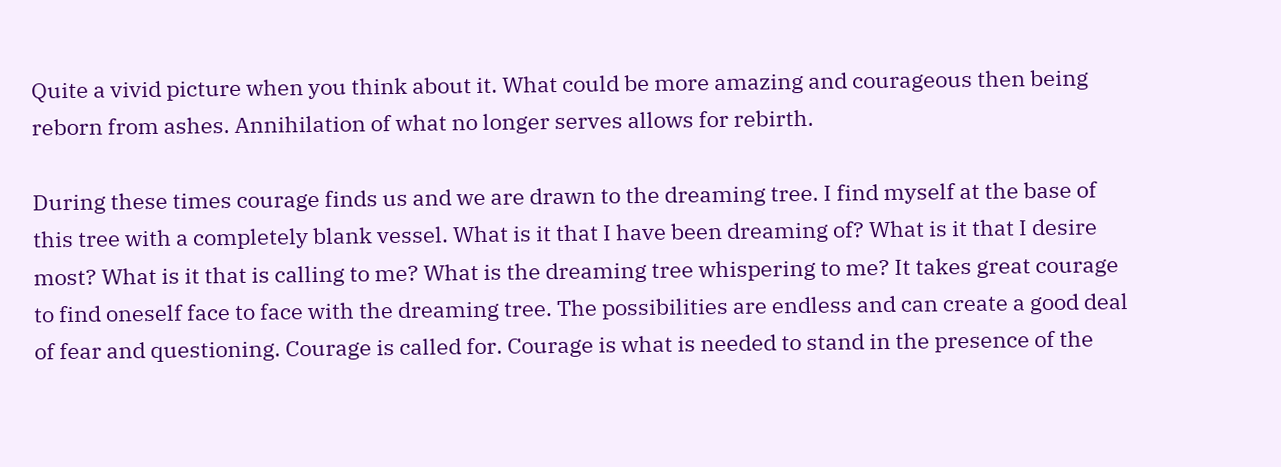Quite a vivid picture when you think about it. What could be more amazing and courageous then being reborn from ashes. Annihilation of what no longer serves allows for rebirth.

During these times courage finds us and we are drawn to the dreaming tree. I find myself at the base of this tree with a completely blank vessel. What is it that I have been dreaming of? What is it that I desire most? What is it that is calling to me? What is the dreaming tree whispering to me? It takes great courage to find oneself face to face with the dreaming tree. The possibilities are endless and can create a good deal of fear and questioning. Courage is called for. Courage is what is needed to stand in the presence of the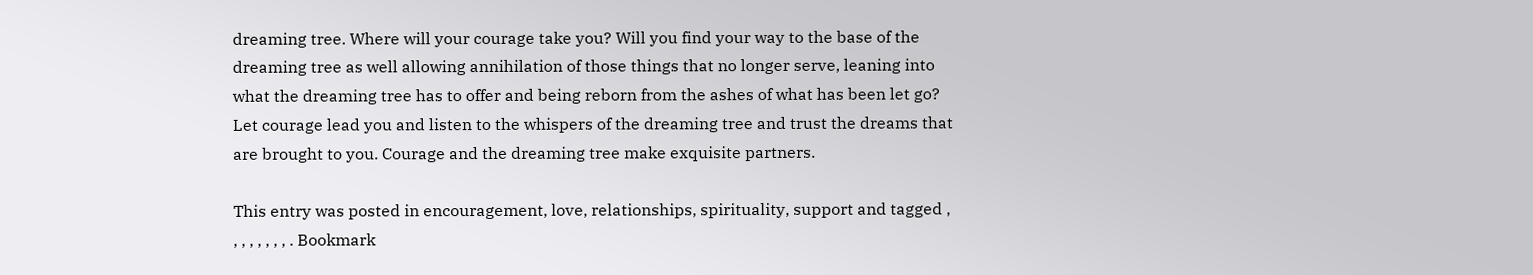dreaming tree. Where will your courage take you? Will you find your way to the base of the dreaming tree as well allowing annihilation of those things that no longer serve, leaning into what the dreaming tree has to offer and being reborn from the ashes of what has been let go? Let courage lead you and listen to the whispers of the dreaming tree and trust the dreams that are brought to you. Courage and the dreaming tree make exquisite partners.

This entry was posted in encouragement, love, relationships, spirituality, support and tagged , , , , , , , , . Bookmark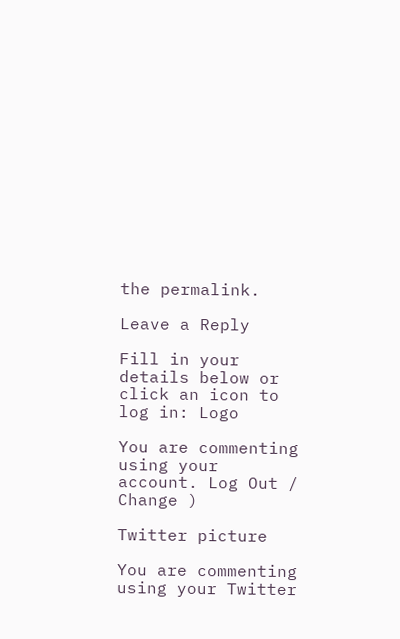the permalink.

Leave a Reply

Fill in your details below or click an icon to log in: Logo

You are commenting using your account. Log Out /  Change )

Twitter picture

You are commenting using your Twitter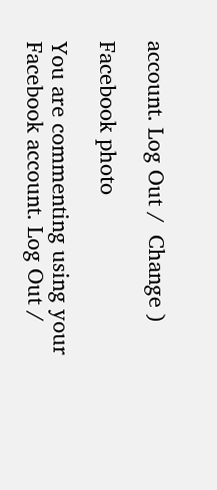account. Log Out /  Change )

Facebook photo

You are commenting using your Facebook account. Log Out /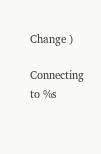Change )

Connecting to %s